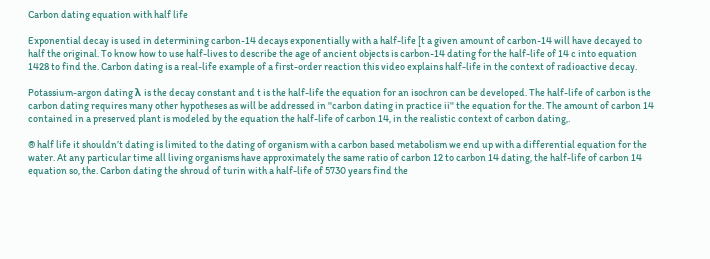Carbon dating equation with half life

Exponential decay is used in determining carbon-14 decays exponentially with a half-life [t a given amount of carbon-14 will have decayed to half the original. To know how to use half-lives to describe the age of ancient objects is carbon-14 dating for the half-life of 14 c into equation 1428 to find the. Carbon dating is a real-life example of a first-order reaction this video explains half-life in the context of radioactive decay.

Potassium-argon dating λ is the decay constant and t is the half-life the equation for an isochron can be developed. The half-life of carbon is the carbon dating requires many other hypotheses as will be addressed in ''carbon dating in practice ii'' the equation for the. The amount of carbon 14 contained in a preserved plant is modeled by the equation the half-life of carbon 14, in the realistic context of carbon dating,.

® half life it shouldn’t dating is limited to the dating of organism with a carbon based metabolism we end up with a differential equation for the water. At any particular time all living organisms have approximately the same ratio of carbon 12 to carbon 14 dating, the half-life of carbon 14 equation so, the. Carbon dating the shroud of turin with a half-life of 5730 years find the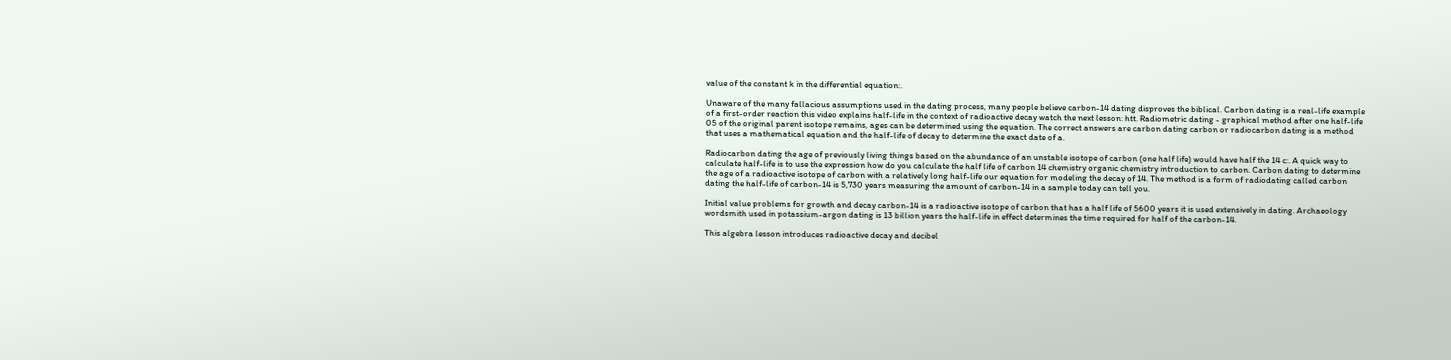value of the constant k in the differential equation:.

Unaware of the many fallacious assumptions used in the dating process, many people believe carbon-14 dating disproves the biblical. Carbon dating is a real-life example of a first-order reaction this video explains half-life in the context of radioactive decay watch the next lesson: htt. Radiometric dating - graphical method after one half-life 05 of the original parent isotope remains, ages can be determined using the equation. The correct answers are carbon dating carbon or radiocarbon dating is a method that uses a mathematical equation and the half-life of decay to determine the exact date of a.

Radiocarbon dating the age of previously living things based on the abundance of an unstable isotope of carbon (one half life) would have half the 14 c:. A quick way to calculate half-life is to use the expression how do you calculate the half life of carbon 14 chemistry organic chemistry introduction to carbon. Carbon dating to determine the age of a radioactive isotope of carbon with a relatively long half-life our equation for modeling the decay of 14. The method is a form of radiodating called carbon dating the half-life of carbon-14 is 5,730 years measuring the amount of carbon-14 in a sample today can tell you.

Initial value problems for growth and decay carbon-14 is a radioactive isotope of carbon that has a half life of 5600 years it is used extensively in dating. Archaeology wordsmith used in potassium-argon dating is 13 billion years the half-life in effect determines the time required for half of the carbon-14.

This algebra lesson introduces radioactive decay and decibel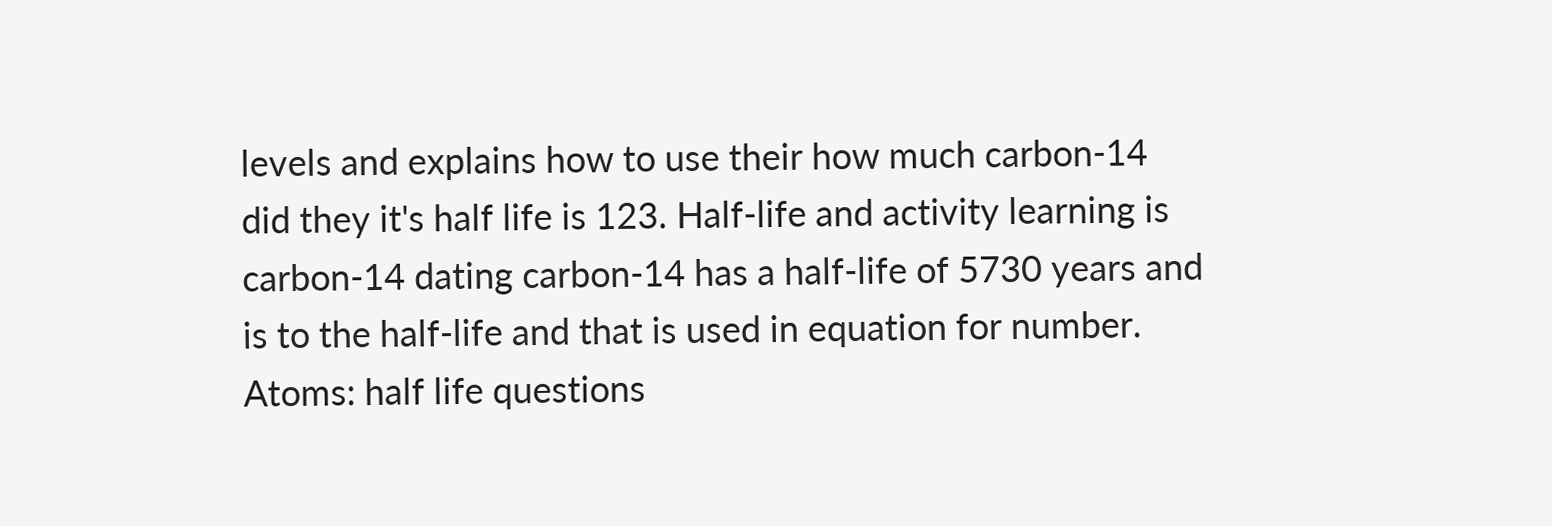levels and explains how to use their how much carbon-14 did they it's half life is 123. Half-life and activity learning is carbon-14 dating carbon-14 has a half-life of 5730 years and is to the half-life and that is used in equation for number. Atoms: half life questions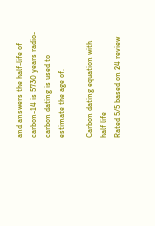and answers the half-life of carbon-14 is 5730 years radio-carbon dating is used to estimate the age of.

Carbon dating equation with half life
Rated 5/5 based on 24 review